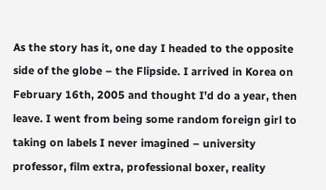As the story has it, one day I headed to the opposite side of the globe – the Flipside. I arrived in Korea on February 16th, 2005 and thought I’d do a year, then leave. I went from being some random foreign girl to taking on labels I never imagined – university professor, film extra, professional boxer, reality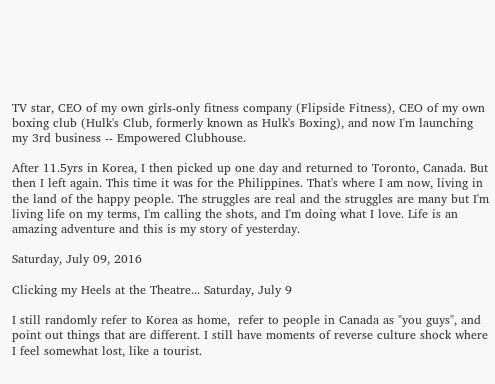TV star, CEO of my own girls-only fitness company (Flipside Fitness), CEO of my own boxing club (Hulk's Club, formerly known as Hulk's Boxing), and now I'm launching my 3rd business -- Empowered Clubhouse.

After 11.5yrs in Korea, I then picked up one day and returned to Toronto, Canada. But then I left again. This time it was for the Philippines. That's where I am now, living in the land of the happy people. The struggles are real and the struggles are many but I'm living life on my terms, I'm calling the shots, and I'm doing what I love. Life is an amazing adventure and this is my story of yesterday.

Saturday, July 09, 2016

Clicking my Heels at the Theatre... Saturday, July 9

I still randomly refer to Korea as home,  refer to people in Canada as "you guys", and point out things that are different. I still have moments of reverse culture shock where I feel somewhat lost, like a tourist.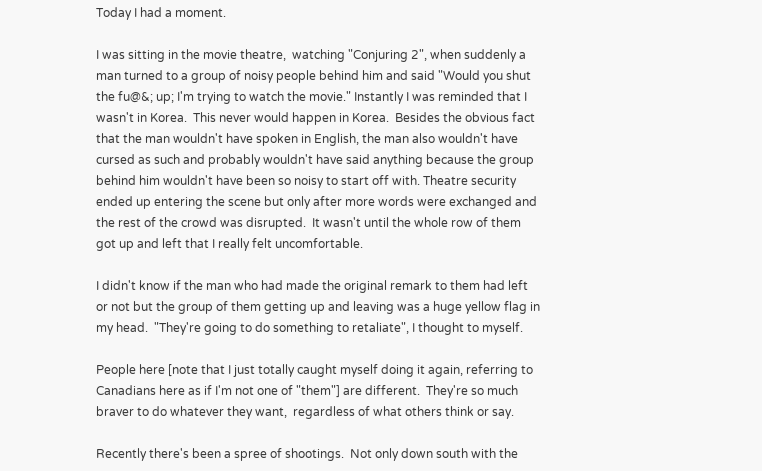Today I had a moment.

I was sitting in the movie theatre,  watching "Conjuring 2", when suddenly a man turned to a group of noisy people behind him and said "Would you shut the fu@&; up; I'm trying to watch the movie." Instantly I was reminded that I wasn't in Korea.  This never would happen in Korea.  Besides the obvious fact that the man wouldn't have spoken in English, the man also wouldn't have cursed as such and probably wouldn't have said anything because the group behind him wouldn't have been so noisy to start off with. Theatre security ended up entering the scene but only after more words were exchanged and the rest of the crowd was disrupted.  It wasn't until the whole row of them got up and left that I really felt uncomfortable.

I didn't know if the man who had made the original remark to them had left or not but the group of them getting up and leaving was a huge yellow flag in my head.  "They're going to do something to retaliate", I thought to myself.

People here [note that I just totally caught myself doing it again, referring to Canadians here as if I'm not one of "them"] are different.  They're so much braver to do whatever they want,  regardless of what others think or say.

Recently there's been a spree of shootings.  Not only down south with the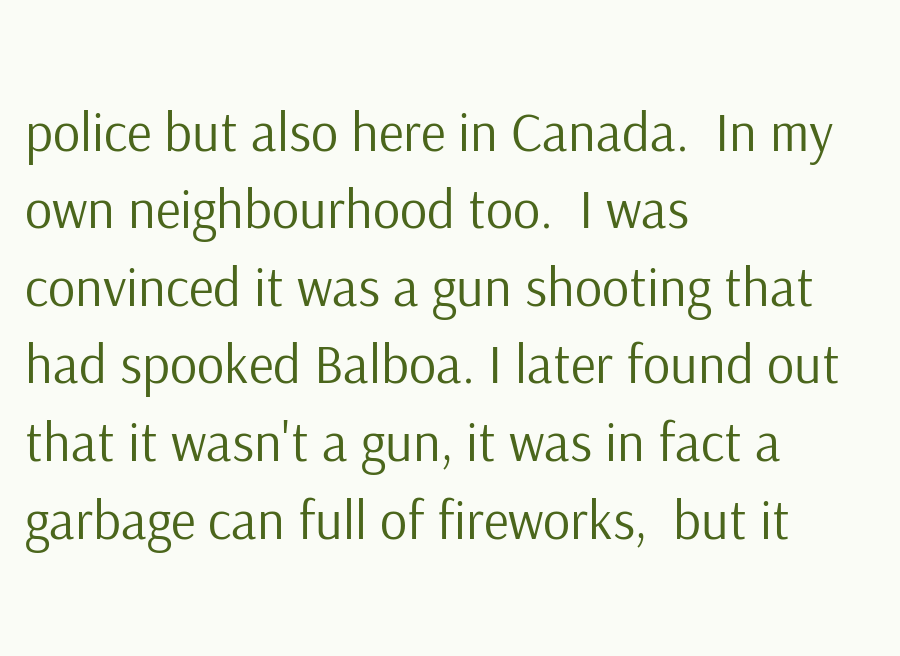police but also here in Canada.  In my own neighbourhood too.  I was convinced it was a gun shooting that had spooked Balboa. I later found out that it wasn't a gun, it was in fact a garbage can full of fireworks,  but it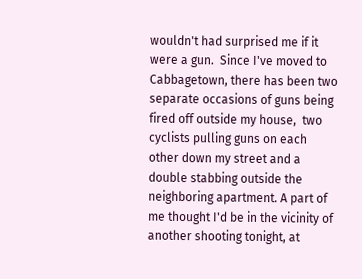wouldn't had surprised me if it were a gun.  Since I've moved to Cabbagetown, there has been two separate occasions of guns being fired off outside my house,  two cyclists pulling guns on each other down my street and a double stabbing outside the neighboring apartment. A part of me thought I'd be in the vicinity of another shooting tonight, at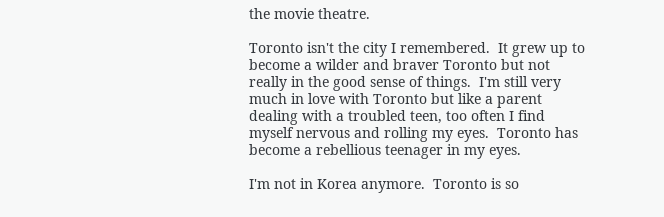the movie theatre.

Toronto isn't the city I remembered.  It grew up to become a wilder and braver Toronto but not really in the good sense of things.  I'm still very much in love with Toronto but like a parent dealing with a troubled teen, too often I find myself nervous and rolling my eyes.  Toronto has become a rebellious teenager in my eyes.

I'm not in Korea anymore.  Toronto is so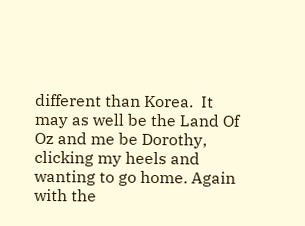different than Korea.  It may as well be the Land Of Oz and me be Dorothy, clicking my heels and wanting to go home. Again with the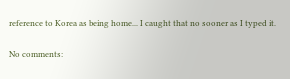reference to Korea as being home... I caught that no sooner as I typed it.

No comments: